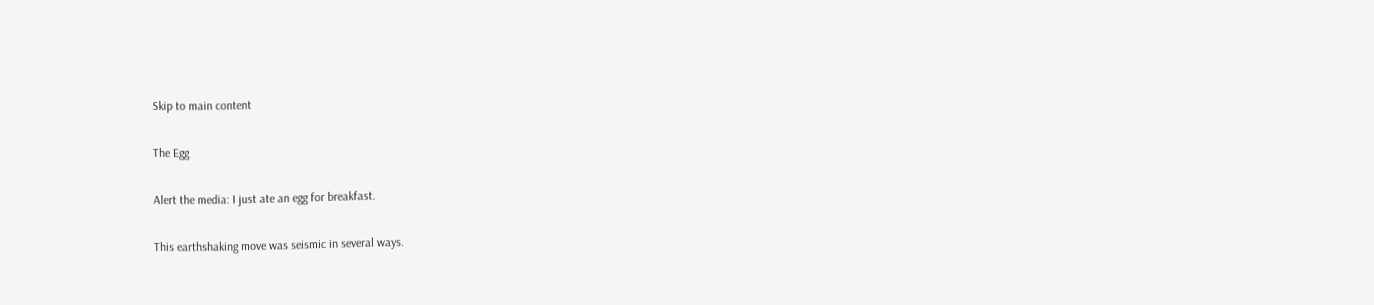Skip to main content

The Egg

Alert the media: I just ate an egg for breakfast.

This earthshaking move was seismic in several ways.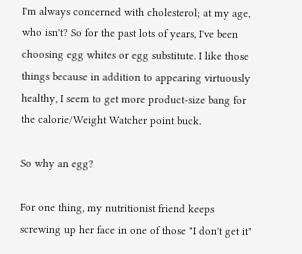I'm always concerned with cholesterol; at my age, who isn't? So for the past lots of years, I've been choosing egg whites or egg substitute. I like those things because in addition to appearing virtuously healthy, I seem to get more product-size bang for the calorie/Weight Watcher point buck.

So why an egg?

For one thing, my nutritionist friend keeps screwing up her face in one of those "I don't get it"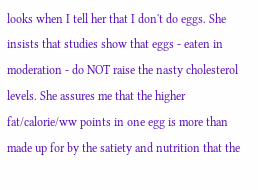looks when I tell her that I don't do eggs. She insists that studies show that eggs - eaten in moderation - do NOT raise the nasty cholesterol levels. She assures me that the higher fat/calorie/ww points in one egg is more than made up for by the satiety and nutrition that the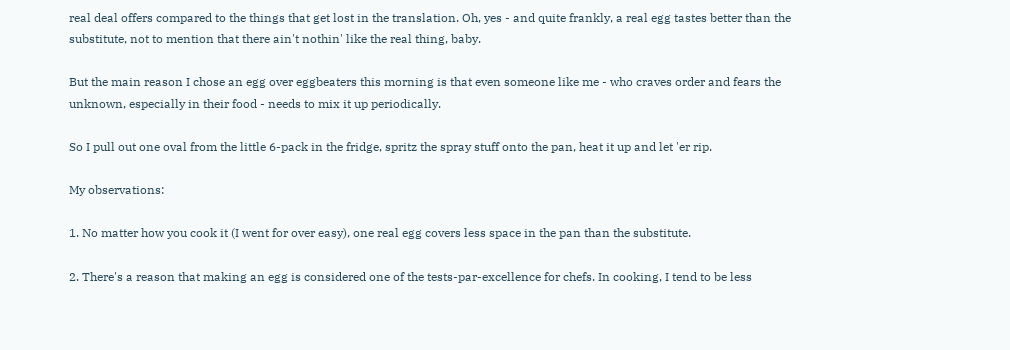real deal offers compared to the things that get lost in the translation. Oh, yes - and quite frankly, a real egg tastes better than the substitute, not to mention that there ain't nothin' like the real thing, baby.

But the main reason I chose an egg over eggbeaters this morning is that even someone like me - who craves order and fears the unknown, especially in their food - needs to mix it up periodically.

So I pull out one oval from the little 6-pack in the fridge, spritz the spray stuff onto the pan, heat it up and let 'er rip.

My observations:

1. No matter how you cook it (I went for over easy), one real egg covers less space in the pan than the substitute.

2. There's a reason that making an egg is considered one of the tests-par-excellence for chefs. In cooking, I tend to be less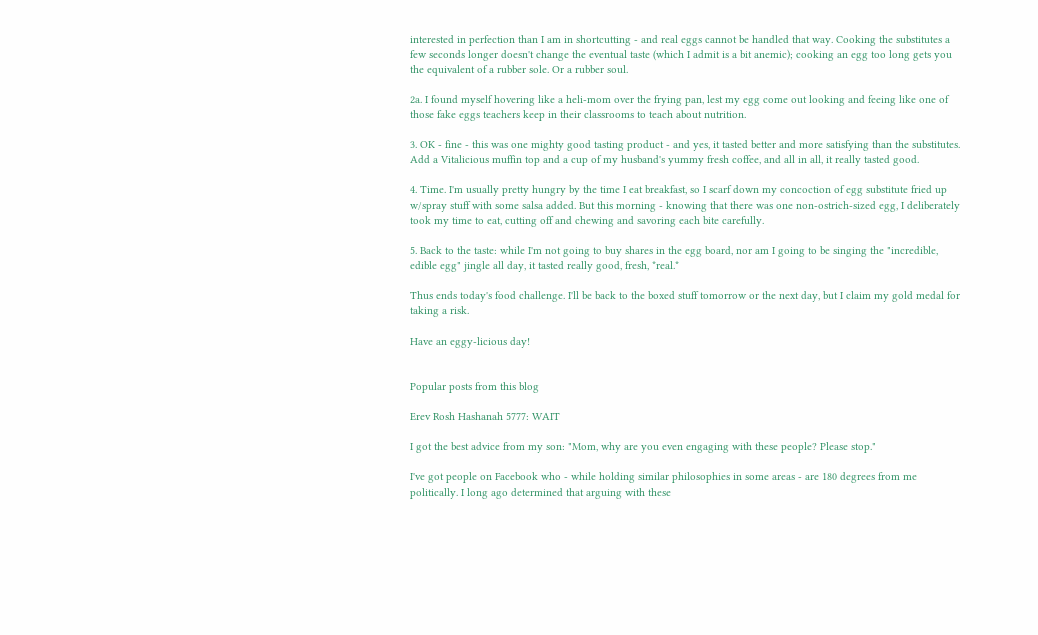interested in perfection than I am in shortcutting - and real eggs cannot be handled that way. Cooking the substitutes a few seconds longer doesn't change the eventual taste (which I admit is a bit anemic); cooking an egg too long gets you the equivalent of a rubber sole. Or a rubber soul.

2a. I found myself hovering like a heli-mom over the frying pan, lest my egg come out looking and feeing like one of those fake eggs teachers keep in their classrooms to teach about nutrition.

3. OK - fine - this was one mighty good tasting product - and yes, it tasted better and more satisfying than the substitutes. Add a Vitalicious muffin top and a cup of my husband's yummy fresh coffee, and all in all, it really tasted good.

4. Time. I'm usually pretty hungry by the time I eat breakfast, so I scarf down my concoction of egg substitute fried up w/spray stuff with some salsa added. But this morning - knowing that there was one non-ostrich-sized egg, I deliberately took my time to eat, cutting off and chewing and savoring each bite carefully.

5. Back to the taste: while I'm not going to buy shares in the egg board, nor am I going to be singing the "incredible, edible egg" jingle all day, it tasted really good, fresh, *real.*

Thus ends today's food challenge. I'll be back to the boxed stuff tomorrow or the next day, but I claim my gold medal for taking a risk.

Have an eggy-licious day!


Popular posts from this blog

Erev Rosh Hashanah 5777: WAIT

I got the best advice from my son: "Mom, why are you even engaging with these people? Please stop."

I've got people on Facebook who - while holding similar philosophies in some areas - are 180 degrees from me politically. I long ago determined that arguing with these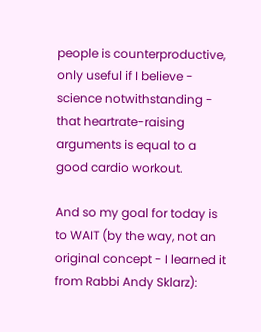people is counterproductive, only useful if I believe - science notwithstanding - that heartrate-raising arguments is equal to a good cardio workout.

And so my goal for today is to WAIT (by the way, not an original concept - I learned it from Rabbi Andy Sklarz):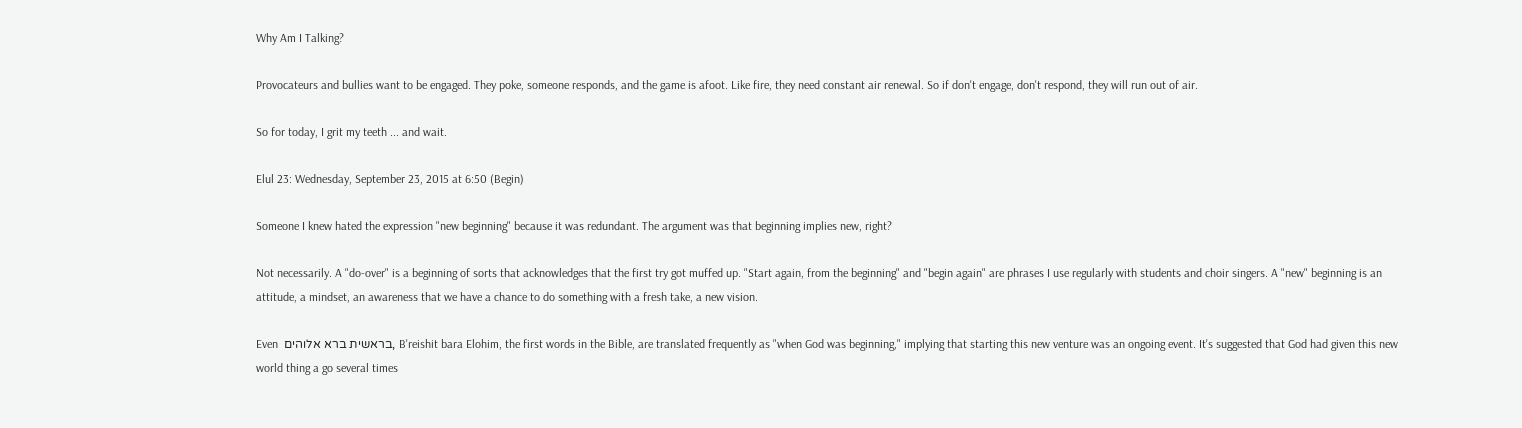Why Am I Talking?

Provocateurs and bullies want to be engaged. They poke, someone responds, and the game is afoot. Like fire, they need constant air renewal. So if don't engage, don't respond, they will run out of air.

So for today, I grit my teeth ... and wait.

Elul 23: Wednesday, September 23, 2015 at 6:50 (Begin)

Someone I knew hated the expression "new beginning" because it was redundant. The argument was that beginning implies new, right?

Not necessarily. A "do-over" is a beginning of sorts that acknowledges that the first try got muffed up. "Start again, from the beginning" and "begin again" are phrases I use regularly with students and choir singers. A "new" beginning is an attitude, a mindset, an awareness that we have a chance to do something with a fresh take, a new vision.

Even  בראשית ברא אלוהים, B'reishit bara Elohim, the first words in the Bible, are translated frequently as "when God was beginning," implying that starting this new venture was an ongoing event. It's suggested that God had given this new world thing a go several times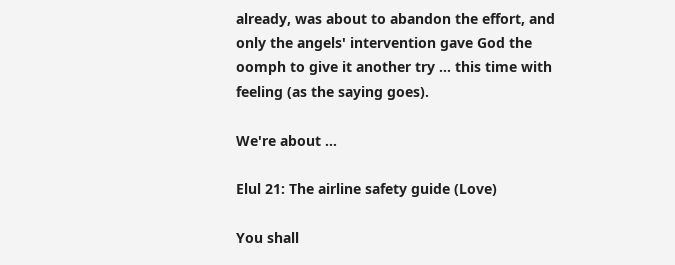already, was about to abandon the effort, and only the angels' intervention gave God the oomph to give it another try ... this time with feeling (as the saying goes).

We're about …

Elul 21: The airline safety guide (Love)

You shall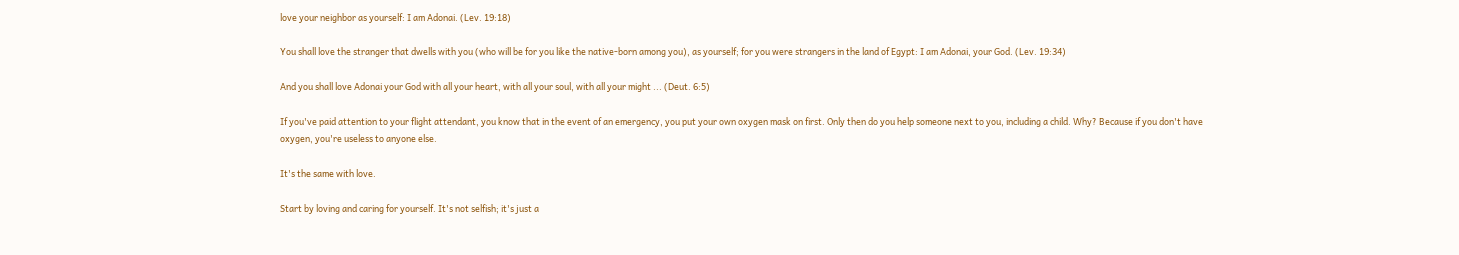love your neighbor as yourself: I am Adonai. (Lev. 19:18)

You shall love the stranger that dwells with you (who will be for you like the native-born among you), as yourself; for you were strangers in the land of Egypt: I am Adonai, your God. (Lev. 19:34)

And you shall love Adonai your God with all your heart, with all your soul, with all your might ... (Deut. 6:5)

If you've paid attention to your flight attendant, you know that in the event of an emergency, you put your own oxygen mask on first. Only then do you help someone next to you, including a child. Why? Because if you don't have oxygen, you're useless to anyone else.

It's the same with love.

Start by loving and caring for yourself. It's not selfish; it's just a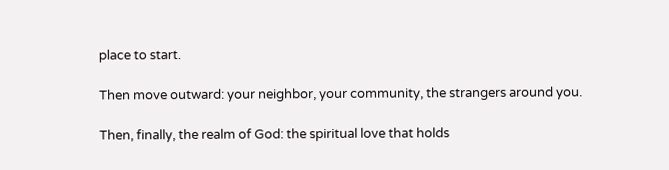place to start.

Then move outward: your neighbor, your community, the strangers around you.

Then, finally, the realm of God: the spiritual love that holds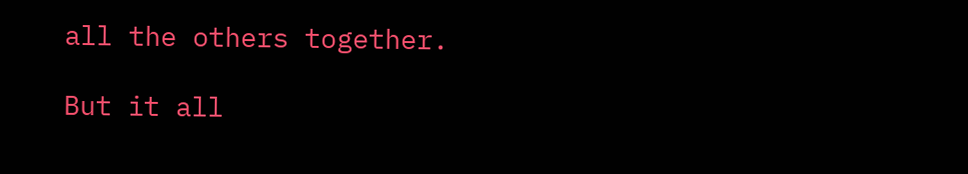all the others together.

But it all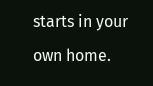starts in your own home.